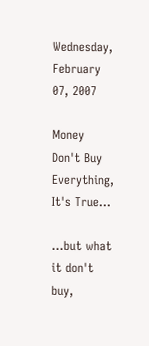Wednesday, February 07, 2007

Money Don't Buy Everything, It's True...

...but what it don't buy,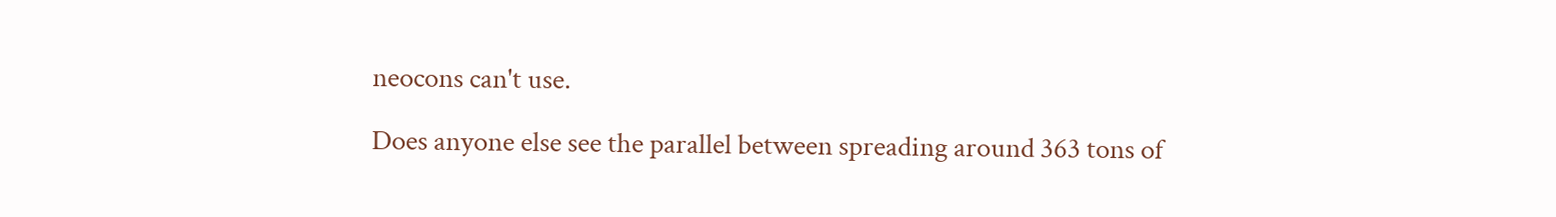neocons can't use.

Does anyone else see the parallel between spreading around 363 tons of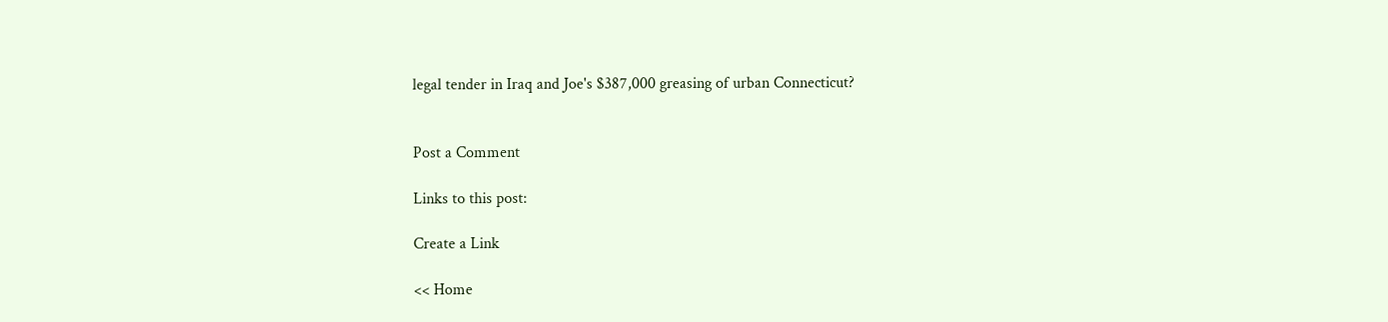legal tender in Iraq and Joe's $387,000 greasing of urban Connecticut?


Post a Comment

Links to this post:

Create a Link

<< Home